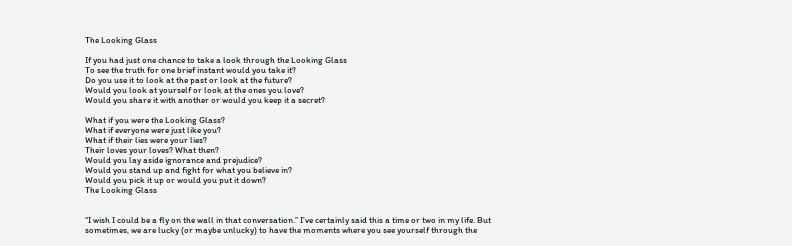The Looking Glass

If you had just one chance to take a look through the Looking Glass
To see the truth for one brief instant would you take it?
Do you use it to look at the past or look at the future?
Would you look at yourself or look at the ones you love?
Would you share it with another or would you keep it a secret?

What if you were the Looking Glass?
What if everyone were just like you?
What if their lies were your lies?
Their loves your loves? What then?
Would you lay aside ignorance and prejudice?
Would you stand up and fight for what you believe in?
Would you pick it up or would you put it down?
The Looking Glass


“I wish I could be a fly on the wall in that conversation.” I’ve certainly said this a time or two in my life. But sometimes, we are lucky (or maybe unlucky) to have the moments where you see yourself through the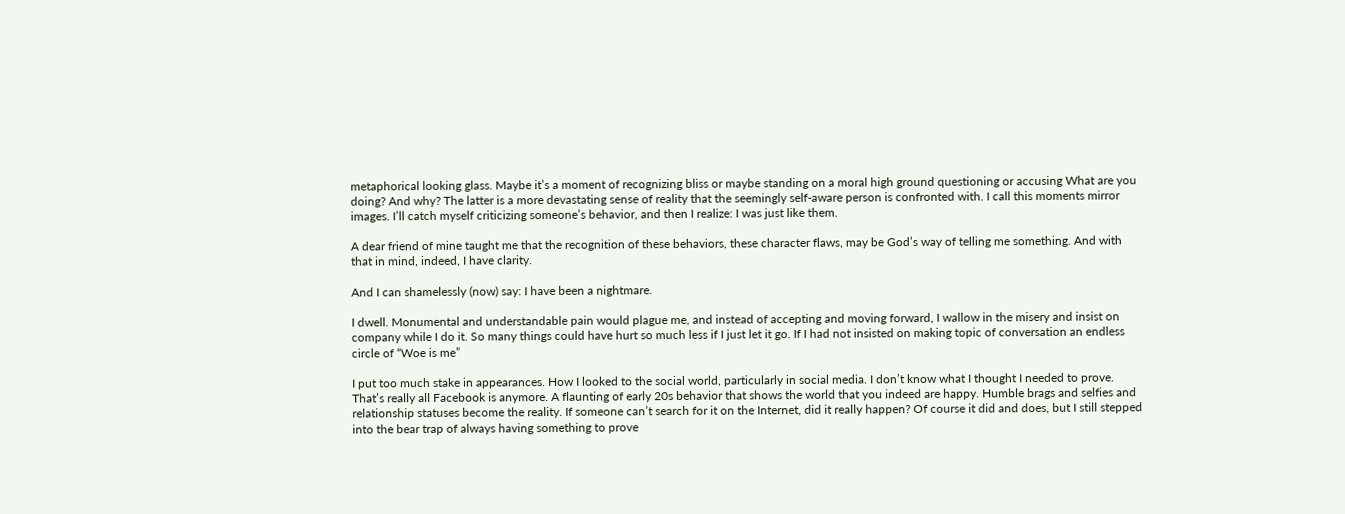metaphorical looking glass. Maybe it’s a moment of recognizing bliss or maybe standing on a moral high ground questioning or accusing What are you doing? And why? The latter is a more devastating sense of reality that the seemingly self-aware person is confronted with. I call this moments mirror images. I’ll catch myself criticizing someone’s behavior, and then I realize: I was just like them.

A dear friend of mine taught me that the recognition of these behaviors, these character flaws, may be God’s way of telling me something. And with that in mind, indeed, I have clarity.

And I can shamelessly (now) say: I have been a nightmare.

I dwell. Monumental and understandable pain would plague me, and instead of accepting and moving forward, I wallow in the misery and insist on company while I do it. So many things could have hurt so much less if I just let it go. If I had not insisted on making topic of conversation an endless circle of “Woe is me”

I put too much stake in appearances. How I looked to the social world, particularly in social media. I don’t know what I thought I needed to prove. That’s really all Facebook is anymore. A flaunting of early 20s behavior that shows the world that you indeed are happy. Humble brags and selfies and relationship statuses become the reality. If someone can’t search for it on the Internet, did it really happen? Of course it did and does, but I still stepped into the bear trap of always having something to prove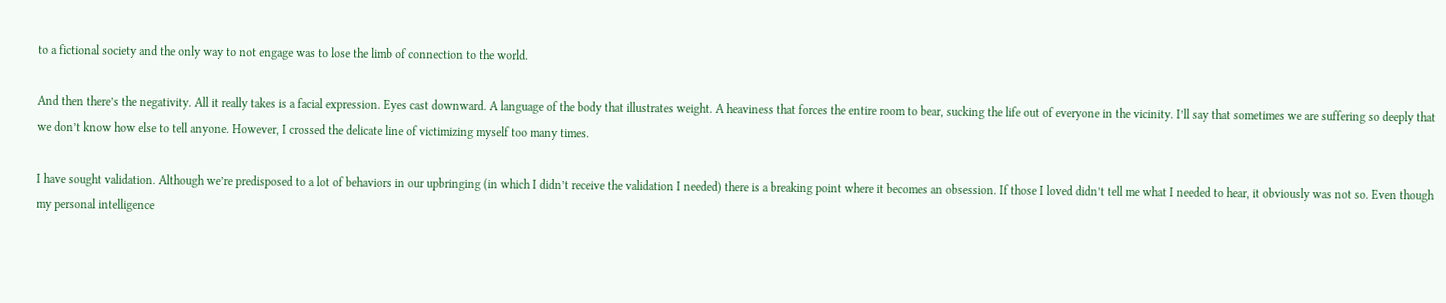to a fictional society and the only way to not engage was to lose the limb of connection to the world.

And then there’s the negativity. All it really takes is a facial expression. Eyes cast downward. A language of the body that illustrates weight. A heaviness that forces the entire room to bear, sucking the life out of everyone in the vicinity. I’ll say that sometimes we are suffering so deeply that we don’t know how else to tell anyone. However, I crossed the delicate line of victimizing myself too many times.

I have sought validation. Although we’re predisposed to a lot of behaviors in our upbringing (in which I didn’t receive the validation I needed) there is a breaking point where it becomes an obsession. If those I loved didn’t tell me what I needed to hear, it obviously was not so. Even though my personal intelligence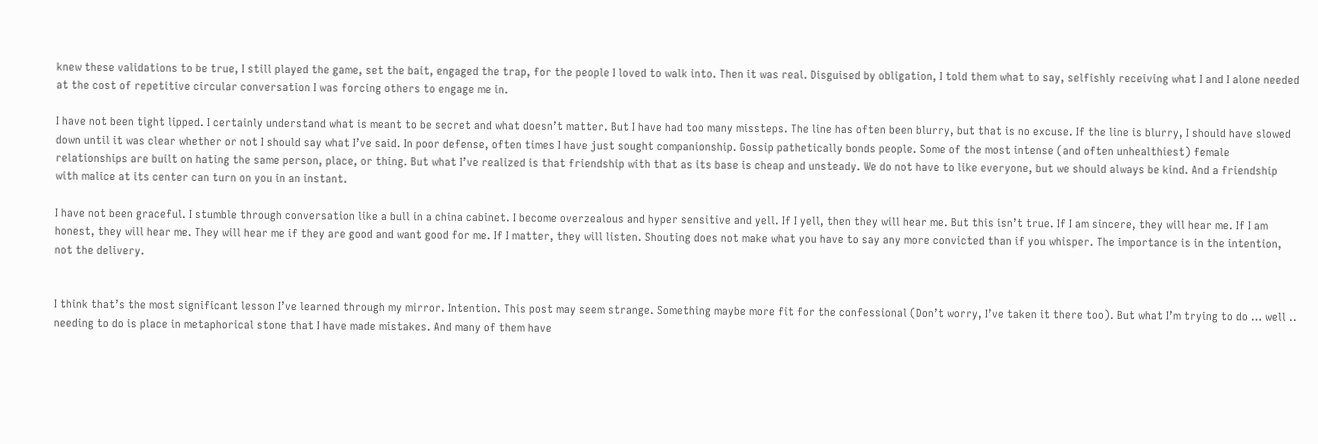knew these validations to be true, I still played the game, set the bait, engaged the trap, for the people I loved to walk into. Then it was real. Disguised by obligation, I told them what to say, selfishly receiving what I and I alone needed at the cost of repetitive circular conversation I was forcing others to engage me in.

I have not been tight lipped. I certainly understand what is meant to be secret and what doesn’t matter. But I have had too many missteps. The line has often been blurry, but that is no excuse. If the line is blurry, I should have slowed down until it was clear whether or not I should say what I’ve said. In poor defense, often times I have just sought companionship. Gossip pathetically bonds people. Some of the most intense (and often unhealthiest) female relationships are built on hating the same person, place, or thing. But what I’ve realized is that friendship with that as its base is cheap and unsteady. We do not have to like everyone, but we should always be kind. And a friendship with malice at its center can turn on you in an instant.

I have not been graceful. I stumble through conversation like a bull in a china cabinet. I become overzealous and hyper sensitive and yell. If I yell, then they will hear me. But this isn’t true. If I am sincere, they will hear me. If I am honest, they will hear me. They will hear me if they are good and want good for me. If I matter, they will listen. Shouting does not make what you have to say any more convicted than if you whisper. The importance is in the intention, not the delivery.


I think that’s the most significant lesson I’ve learned through my mirror. Intention. This post may seem strange. Something maybe more fit for the confessional (Don’t worry, I’ve taken it there too). But what I’m trying to do … well .. needing to do is place in metaphorical stone that I have made mistakes. And many of them have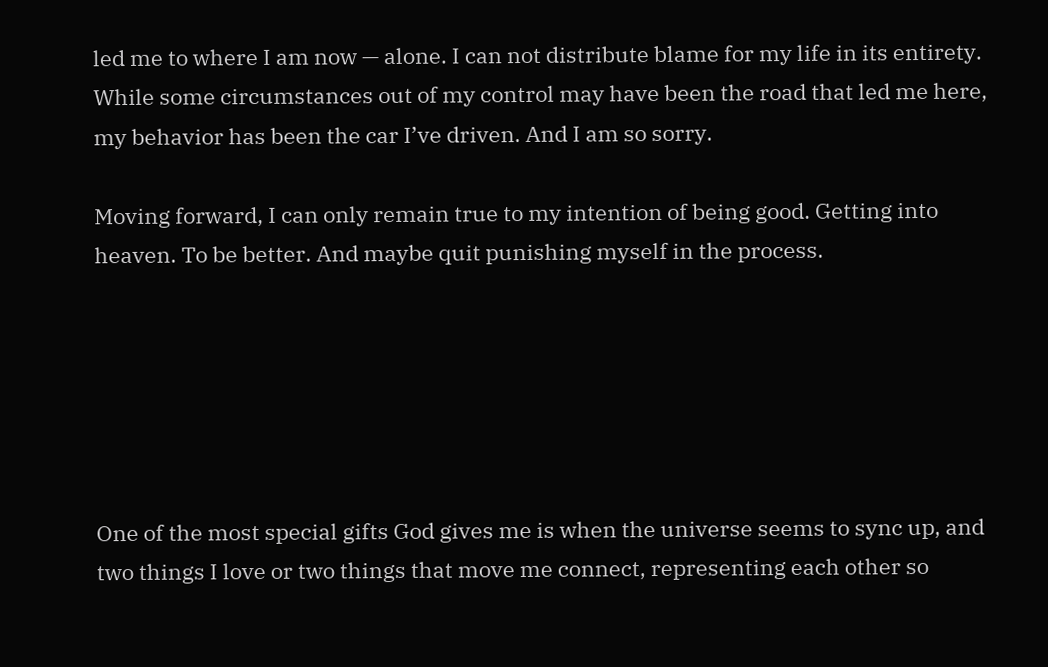led me to where I am now — alone. I can not distribute blame for my life in its entirety. While some circumstances out of my control may have been the road that led me here, my behavior has been the car I’ve driven. And I am so sorry.

Moving forward, I can only remain true to my intention of being good. Getting into heaven. To be better. And maybe quit punishing myself in the process.






One of the most special gifts God gives me is when the universe seems to sync up, and two things I love or two things that move me connect, representing each other so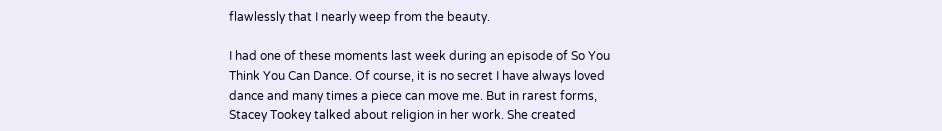flawlessly that I nearly weep from the beauty.

I had one of these moments last week during an episode of So You Think You Can Dance. Of course, it is no secret I have always loved dance and many times a piece can move me. But in rarest forms, Stacey Tookey talked about religion in her work. She created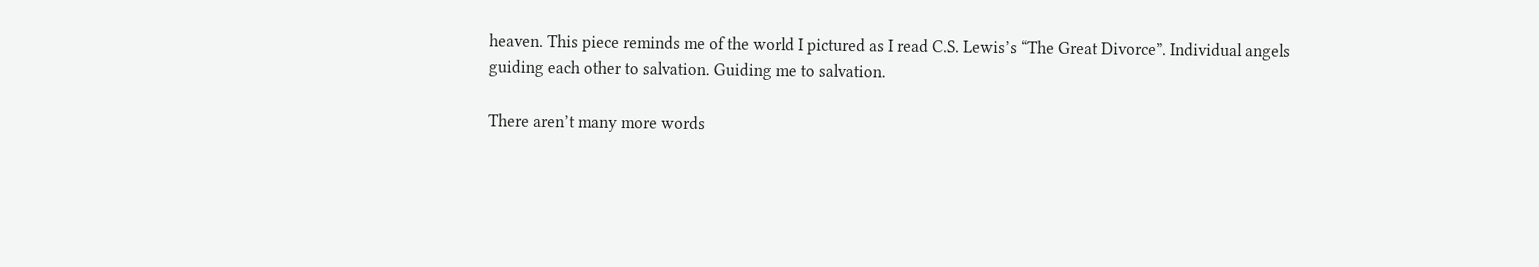heaven. This piece reminds me of the world I pictured as I read C.S. Lewis’s “The Great Divorce”. Individual angels guiding each other to salvation. Guiding me to salvation.

There aren’t many more words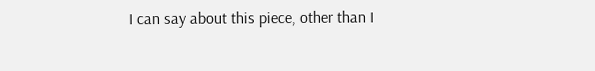I can say about this piece, other than I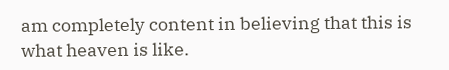am completely content in believing that this is what heaven is like.